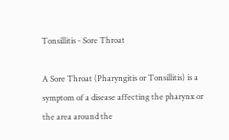Tonsillitis - Sore Throat

A Sore Throat (Pharyngitis or Tonsillitis) is a symptom of a disease affecting the pharynx or the area around the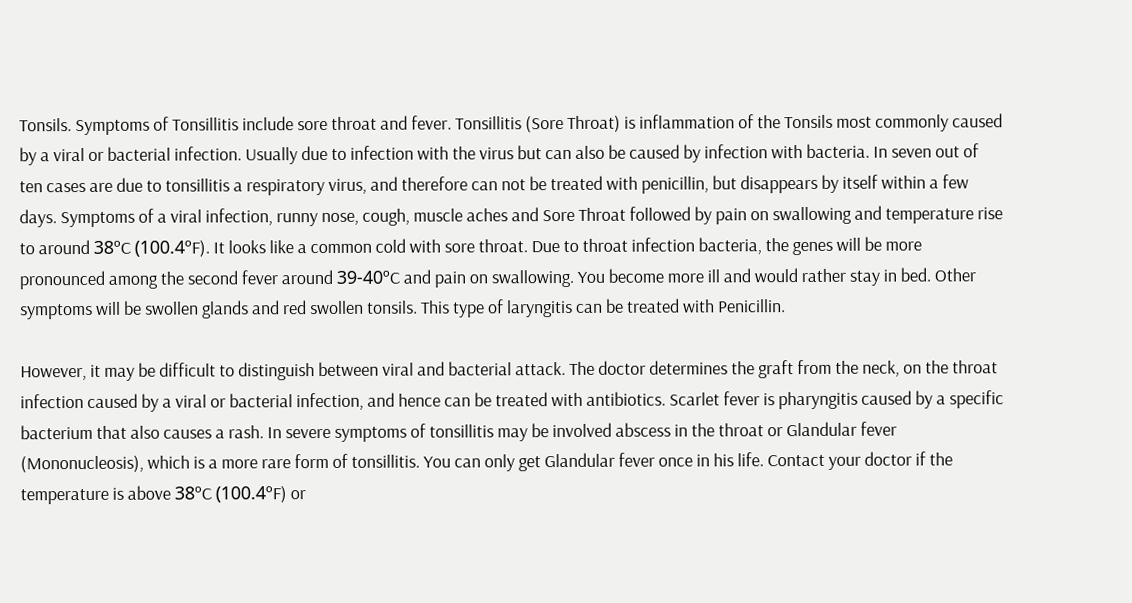Tonsils. Symptoms of Tonsillitis include sore throat and fever. Tonsillitis (Sore Throat) is inflammation of the Tonsils most commonly caused by a viral or bacterial infection. Usually due to infection with the virus but can also be caused by infection with bacteria. In seven out of ten cases are due to tonsillitis a respiratory virus, and therefore can not be treated with penicillin, but disappears by itself within a few days. Symptoms of a viral infection, runny nose, cough, muscle aches and Sore Throat followed by pain on swallowing and temperature rise to around 38ºC (100.4ºF). It looks like a common cold with sore throat. Due to throat infection bacteria, the genes will be more pronounced among the second fever around 39-40ºC and pain on swallowing. You become more ill and would rather stay in bed. Other symptoms will be swollen glands and red swollen tonsils. This type of laryngitis can be treated with Penicillin.

However, it may be difficult to distinguish between viral and bacterial attack. The doctor determines the graft from the neck, on the throat infection caused by a viral or bacterial infection, and hence can be treated with antibiotics. Scarlet fever is pharyngitis caused by a specific bacterium that also causes a rash. In severe symptoms of tonsillitis may be involved abscess in the throat or Glandular fever (Mononucleosis), which is a more rare form of tonsillitis. You can only get Glandular fever once in his life. Contact your doctor if the temperature is above 38ºC (100.4ºF) or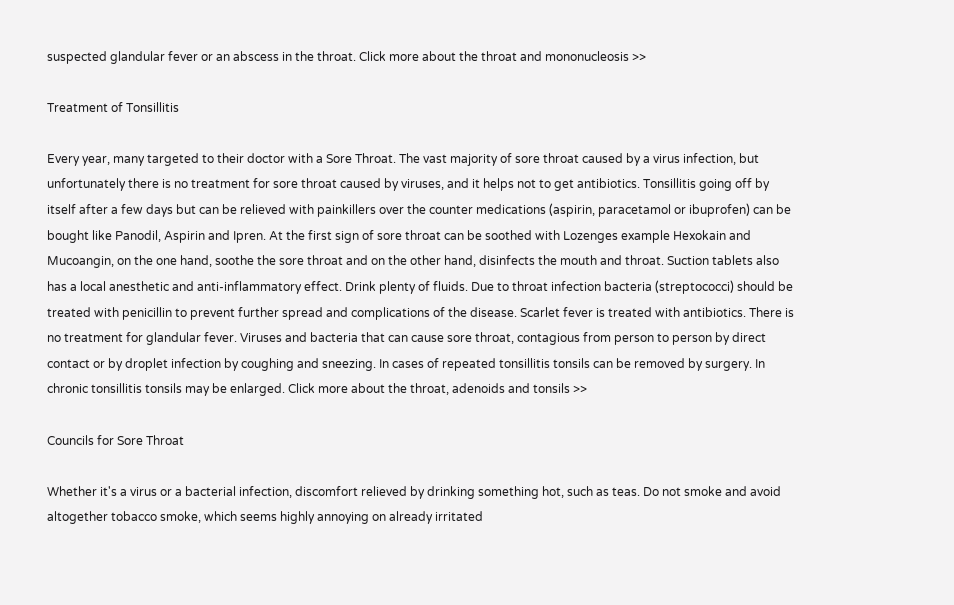suspected glandular fever or an abscess in the throat. Click more about the throat and mononucleosis >>

Treatment of Tonsillitis

Every year, many targeted to their doctor with a Sore Throat. The vast majority of sore throat caused by a virus infection, but unfortunately there is no treatment for sore throat caused by viruses, and it helps not to get antibiotics. Tonsillitis going off by itself after a few days but can be relieved with painkillers over the counter medications (aspirin, paracetamol or ibuprofen) can be bought like Panodil, Aspirin and Ipren. At the first sign of sore throat can be soothed with Lozenges example Hexokain and Mucoangin, on the one hand, soothe the sore throat and on the other hand, disinfects the mouth and throat. Suction tablets also has a local anesthetic and anti-inflammatory effect. Drink plenty of fluids. Due to throat infection bacteria (streptococci) should be treated with penicillin to prevent further spread and complications of the disease. Scarlet fever is treated with antibiotics. There is no treatment for glandular fever. Viruses and bacteria that can cause sore throat, contagious from person to person by direct contact or by droplet infection by coughing and sneezing. In cases of repeated tonsillitis tonsils can be removed by surgery. In chronic tonsillitis tonsils may be enlarged. Click more about the throat, adenoids and tonsils >>

Councils for Sore Throat

Whether it's a virus or a bacterial infection, discomfort relieved by drinking something hot, such as teas. Do not smoke and avoid altogether tobacco smoke, which seems highly annoying on already irritated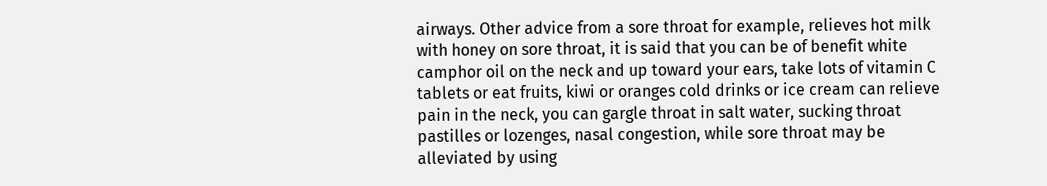airways. Other advice from a sore throat for example, relieves hot milk with honey on sore throat, it is said that you can be of benefit white camphor oil on the neck and up toward your ears, take lots of vitamin C tablets or eat fruits, kiwi or oranges cold drinks or ice cream can relieve pain in the neck, you can gargle throat in salt water, sucking throat pastilles or lozenges, nasal congestion, while sore throat may be alleviated by using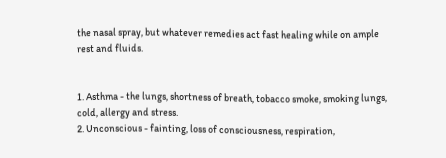the nasal spray, but whatever remedies act fast healing while on ample rest and fluids.


1. Asthma - the lungs, shortness of breath, tobacco smoke, smoking lungs, cold, allergy and stress.
2. Unconscious - fainting, loss of consciousness, respiration,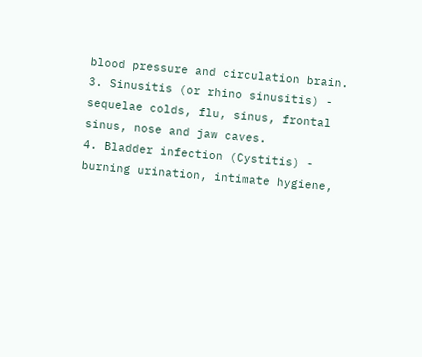blood pressure and circulation brain.
3. Sinusitis (or rhino sinusitis) - sequelae colds, flu, sinus, frontal sinus, nose and jaw caves.
4. Bladder infection (Cystitis) - burning urination, intimate hygiene,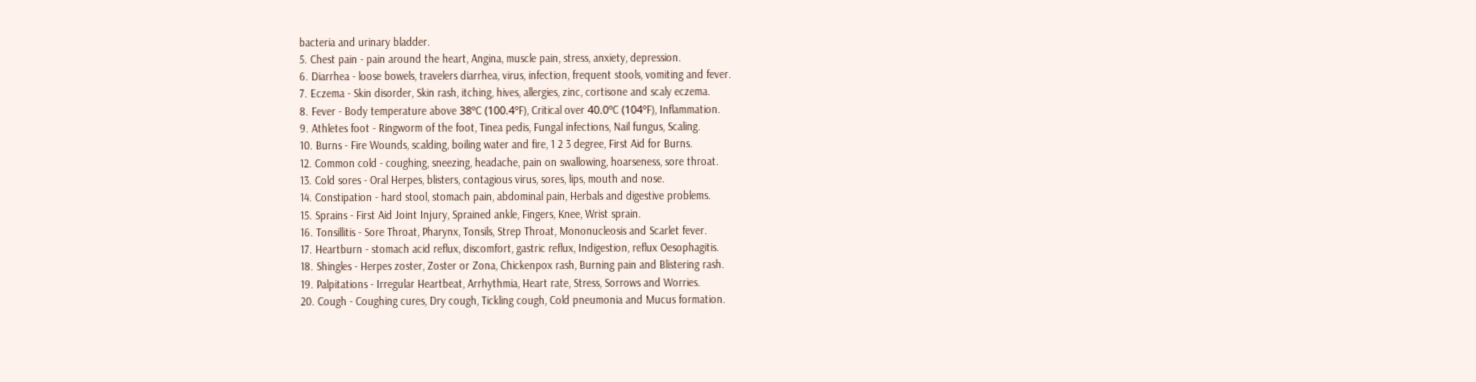bacteria and urinary bladder.
5. Chest pain - pain around the heart, Angina, muscle pain, stress, anxiety, depression.
6. Diarrhea - loose bowels, travelers diarrhea, virus, infection, frequent stools, vomiting and fever.
7. Eczema - Skin disorder, Skin rash, itching, hives, allergies, zinc, cortisone and scaly eczema.
8. Fever - Body temperature above 38ºC (100.4ºF), Critical over 40.0ºC (104ºF), Inflammation.
9. Athletes foot - Ringworm of the foot, Tinea pedis, Fungal infections, Nail fungus, Scaling.
10. Burns - Fire Wounds, scalding, boiling water and fire, 1 2 3 degree, First Aid for Burns.
12. Common cold - coughing, sneezing, headache, pain on swallowing, hoarseness, sore throat.
13. Cold sores - Oral Herpes, blisters, contagious virus, sores, lips, mouth and nose.
14. Constipation - hard stool, stomach pain, abdominal pain, Herbals and digestive problems.
15. Sprains - First Aid Joint Injury, Sprained ankle, Fingers, Knee, Wrist sprain.
16. Tonsillitis - Sore Throat, Pharynx, Tonsils, Strep Throat, Mononucleosis and Scarlet fever.
17. Heartburn - stomach acid reflux, discomfort, gastric reflux, Indigestion, reflux Oesophagitis.
18. Shingles - Herpes zoster, Zoster or Zona, Chickenpox rash, Burning pain and Blistering rash.
19. Palpitations - Irregular Heartbeat, Arrhythmia, Heart rate, Stress, Sorrows and Worries.
20. Cough - Coughing cures, Dry cough, Tickling cough, Cold pneumonia and Mucus formation.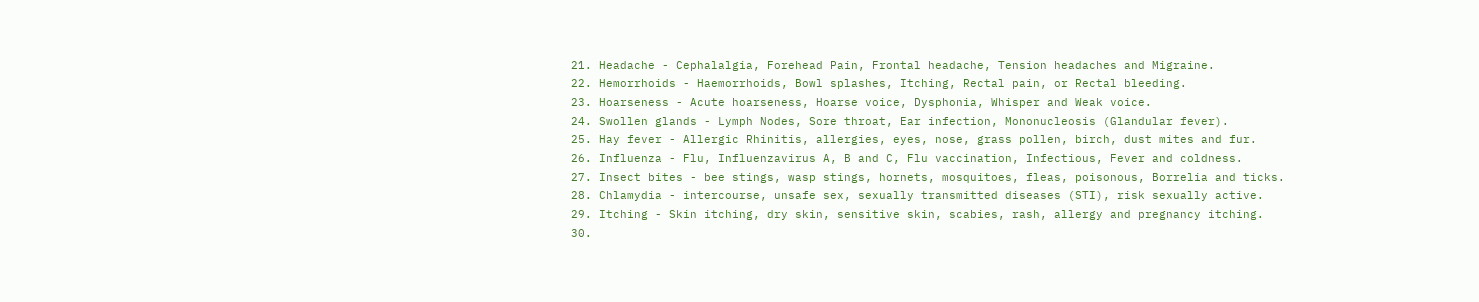21. Headache - Cephalalgia, Forehead Pain, Frontal headache, Tension headaches and Migraine.
22. Hemorrhoids - Haemorrhoids, Bowl splashes, Itching, Rectal pain, or Rectal bleeding.
23. Hoarseness - Acute hoarseness, Hoarse voice, Dysphonia, Whisper and Weak voice.
24. Swollen glands - Lymph Nodes, Sore throat, Ear infection, Mononucleosis (Glandular fever).
25. Hay fever - Allergic Rhinitis, allergies, eyes, nose, grass pollen, birch, dust mites and fur.
26. Influenza - Flu, Influenzavirus A, B and C, Flu vaccination, Infectious, Fever and coldness.
27. Insect bites - bee stings, wasp stings, hornets, mosquitoes, fleas, poisonous, Borrelia and ticks.
28. Chlamydia - intercourse, unsafe sex, sexually transmitted diseases (STI), risk sexually active.
29. Itching - Skin itching, dry skin, sensitive skin, scabies, rash, allergy and pregnancy itching.
30.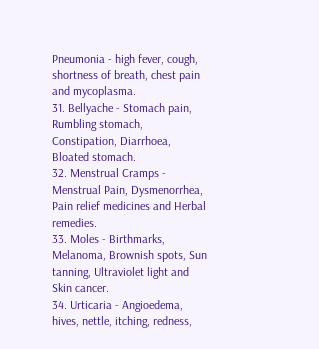Pneumonia - high fever, cough, shortness of breath, chest pain and mycoplasma.
31. Bellyache - Stomach pain, Rumbling stomach, Constipation, Diarrhoea, Bloated stomach.
32. Menstrual Cramps - Menstrual Pain, Dysmenorrhea, Pain relief medicines and Herbal remedies.
33. Moles - Birthmarks, Melanoma, Brownish spots, Sun tanning, Ultraviolet light and Skin cancer.
34. Urticaria - Angioedema, hives, nettle, itching, redness,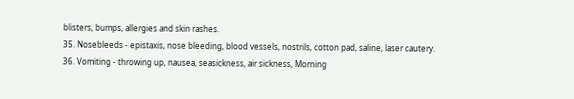blisters, bumps, allergies and skin rashes.
35. Nosebleeds - epistaxis, nose bleeding, blood vessels, nostrils, cotton pad, saline, laser cautery.
36. Vomiting - throwing up, nausea, seasickness, air sickness, Morning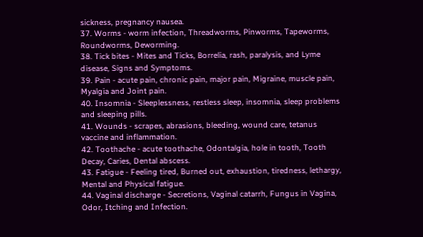sickness, pregnancy nausea.
37. Worms - worm infection, Threadworms, Pinworms, Tapeworms, Roundworms, Deworming.
38. Tick bites - Mites and Ticks, Borrelia, rash, paralysis, and Lyme disease, Signs and Symptoms.
39. Pain - acute pain, chronic pain, major pain, Migraine, muscle pain, Myalgia and Joint pain.
40. Insomnia - Sleeplessness, restless sleep, insomnia, sleep problems and sleeping pills.
41. Wounds - scrapes, abrasions, bleeding, wound care, tetanus vaccine and inflammation.
42. Toothache - acute toothache, Odontalgia, hole in tooth, Tooth Decay, Caries, Dental abscess.
43. Fatigue - Feeling tired, Burned out, exhaustion, tiredness, lethargy, Mental and Physical fatigue.
44. Vaginal discharge - Secretions, Vaginal catarrh, Fungus in Vagina, Odor, Itching and Infection.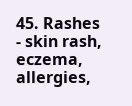45. Rashes - skin rash, eczema, allergies,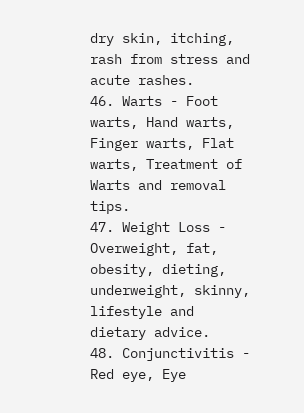dry skin, itching, rash from stress and acute rashes.
46. Warts - Foot warts, Hand warts, Finger warts, Flat warts, Treatment of Warts and removal tips.
47. Weight Loss - Overweight, fat, obesity, dieting, underweight, skinny, lifestyle and dietary advice.
48. Conjunctivitis - Red eye, Eye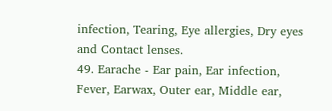infection, Tearing, Eye allergies, Dry eyes and Contact lenses.
49. Earache - Ear pain, Ear infection, Fever, Earwax, Outer ear, Middle ear,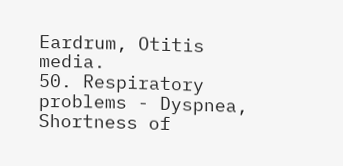Eardrum, Otitis media.
50. Respiratory problems - Dyspnea, Shortness of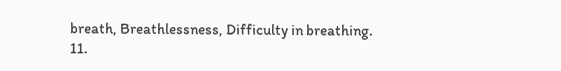breath, Breathlessness, Difficulty in breathing.
11.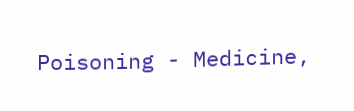Poisoning - Medicine,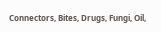Connectors, Bites, Drugs, Fungi, Oil,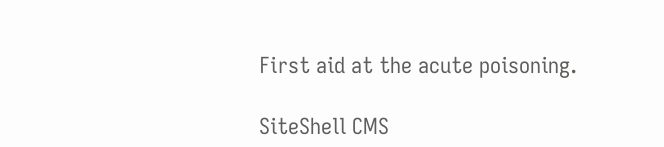First aid at the acute poisoning.

SiteShell CMS